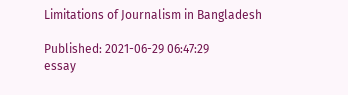Limitations of Journalism in Bangladesh

Published: 2021-06-29 06:47:29
essay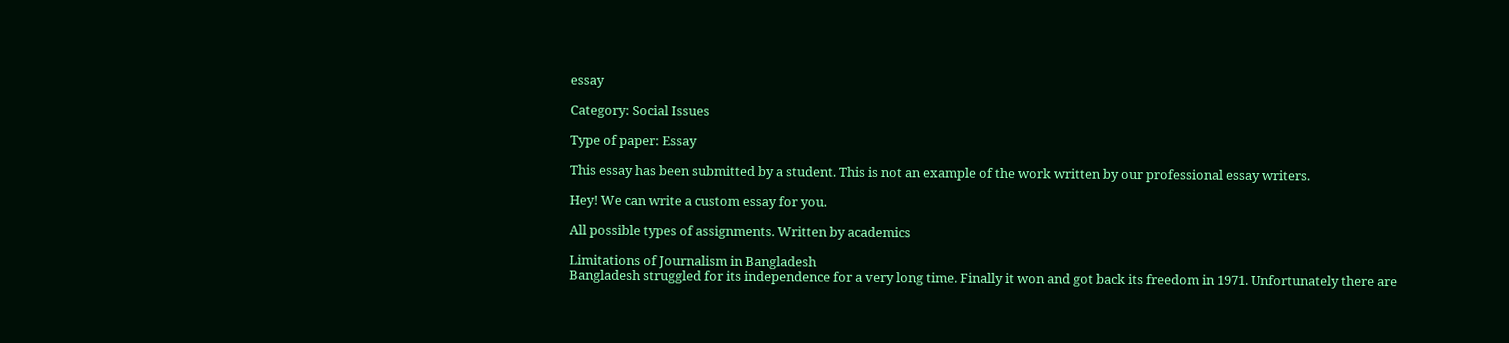essay

Category: Social Issues

Type of paper: Essay

This essay has been submitted by a student. This is not an example of the work written by our professional essay writers.

Hey! We can write a custom essay for you.

All possible types of assignments. Written by academics

Limitations of Journalism in Bangladesh
Bangladesh struggled for its independence for a very long time. Finally it won and got back its freedom in 1971. Unfortunately there are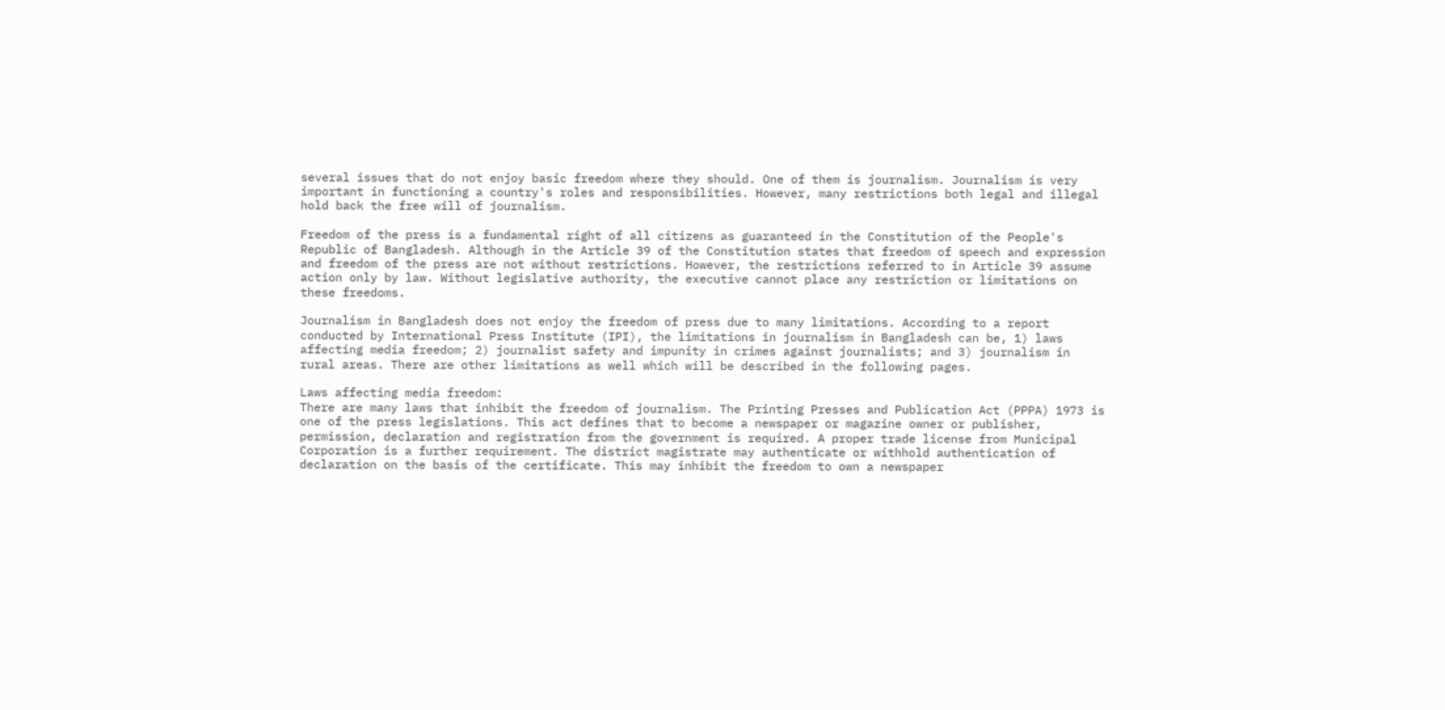several issues that do not enjoy basic freedom where they should. One of them is journalism. Journalism is very important in functioning a country's roles and responsibilities. However, many restrictions both legal and illegal hold back the free will of journalism.

Freedom of the press is a fundamental right of all citizens as guaranteed in the Constitution of the People's Republic of Bangladesh. Although in the Article 39 of the Constitution states that freedom of speech and expression and freedom of the press are not without restrictions. However, the restrictions referred to in Article 39 assume action only by law. Without legislative authority, the executive cannot place any restriction or limitations on these freedoms.

Journalism in Bangladesh does not enjoy the freedom of press due to many limitations. According to a report conducted by International Press Institute (IPI), the limitations in journalism in Bangladesh can be, 1) laws affecting media freedom; 2) journalist safety and impunity in crimes against journalists; and 3) journalism in rural areas. There are other limitations as well which will be described in the following pages.

Laws affecting media freedom:
There are many laws that inhibit the freedom of journalism. The Printing Presses and Publication Act (PPPA) 1973 is one of the press legislations. This act defines that to become a newspaper or magazine owner or publisher, permission, declaration and registration from the government is required. A proper trade license from Municipal Corporation is a further requirement. The district magistrate may authenticate or withhold authentication of declaration on the basis of the certificate. This may inhibit the freedom to own a newspaper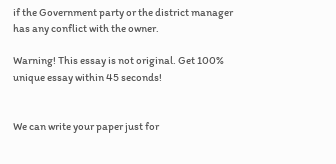if the Government party or the district manager has any conflict with the owner.

Warning! This essay is not original. Get 100% unique essay within 45 seconds!


We can write your paper just for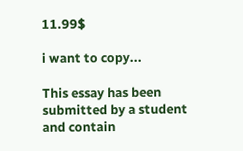11.99$

i want to copy...

This essay has been submitted by a student and contain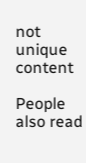not unique content

People also read